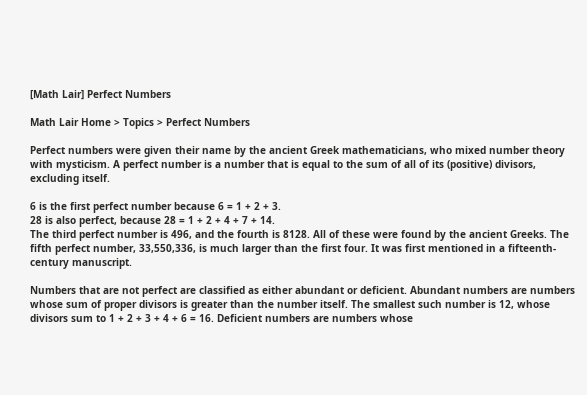[Math Lair] Perfect Numbers

Math Lair Home > Topics > Perfect Numbers

Perfect numbers were given their name by the ancient Greek mathematicians, who mixed number theory with mysticism. A perfect number is a number that is equal to the sum of all of its (positive) divisors, excluding itself.

6 is the first perfect number because 6 = 1 + 2 + 3.
28 is also perfect, because 28 = 1 + 2 + 4 + 7 + 14.
The third perfect number is 496, and the fourth is 8128. All of these were found by the ancient Greeks. The fifth perfect number, 33,550,336, is much larger than the first four. It was first mentioned in a fifteenth-century manuscript.

Numbers that are not perfect are classified as either abundant or deficient. Abundant numbers are numbers whose sum of proper divisors is greater than the number itself. The smallest such number is 12, whose divisors sum to 1 + 2 + 3 + 4 + 6 = 16. Deficient numbers are numbers whose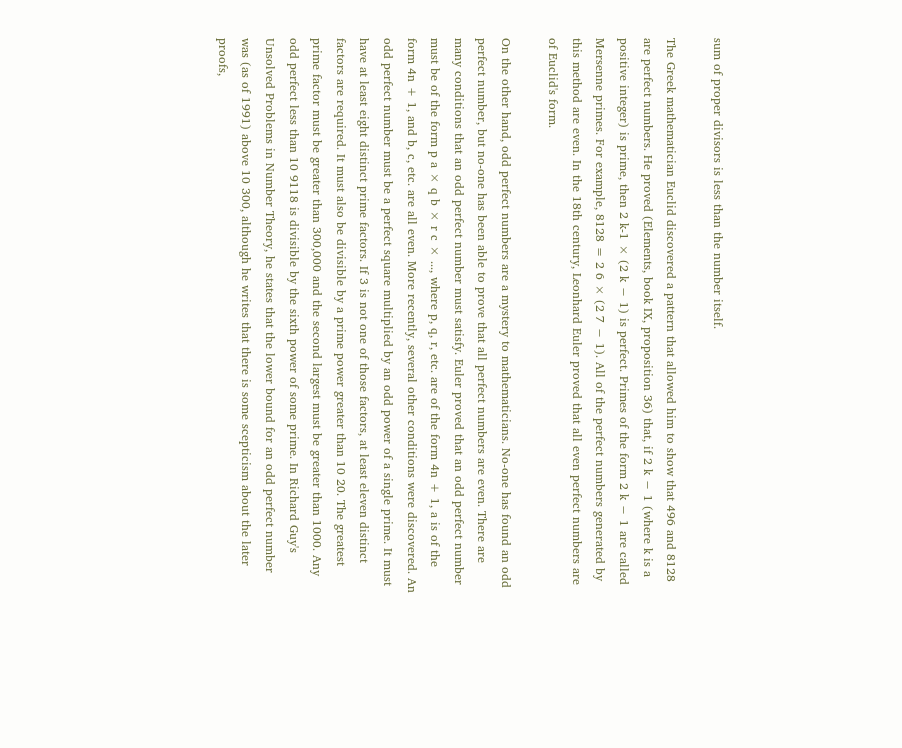sum of proper divisors is less than the number itself.

The Greek mathematician Euclid discovered a pattern that allowed him to show that 496 and 8128 are perfect numbers. He proved (Elements, book IX, proposition 36) that, if 2 k − 1 (where k is a positive integer) is prime, then 2 k-1 × (2 k − 1) is perfect. Primes of the form 2 k − 1 are called Mersenne primes. For example, 8128 = 2 6 × (2 7 − 1). All of the perfect numbers generated by this method are even. In the 18th century, Leonhard Euler proved that all even perfect numbers are of Euclid's form.

On the other hand, odd perfect numbers are a mystery to mathematicians. No-one has found an odd perfect number, but no-one has been able to prove that all perfect numbers are even. There are many conditions that an odd perfect number must satisfy. Euler proved that an odd perfect number must be of the form p a × q b × r c × ..., where p, q, r, etc. are of the form 4n + 1, a is of the form 4n + 1, and b, c, etc. are all even. More recently, several other conditions were discovered. An odd perfect number must be a perfect square multiplied by an odd power of a single prime. It must have at least eight distinct prime factors. If 3 is not one of those factors, at least eleven distinct factors are required. It must also be divisible by a prime power greater than 10 20. The greatest prime factor must be greater than 300,000 and the second largest must be greater than 1000. Any odd perfect less than 10 9118 is divisible by the sixth power of some prime. In Richard Guy's Unsolved Problems in Number Theory, he states that the lower bound for an odd perfect number was (as of 1991) above 10 300, although he writes that there is some scepticism about the later proofs,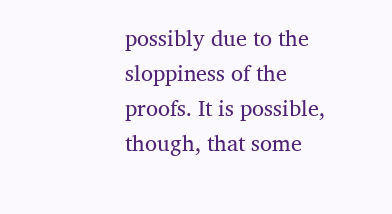possibly due to the sloppiness of the proofs. It is possible, though, that some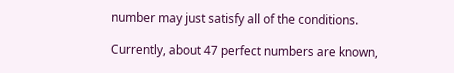number may just satisfy all of the conditions.

Currently, about 47 perfect numbers are known,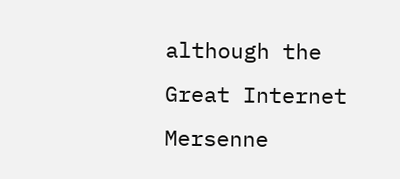although the Great Internet Mersenne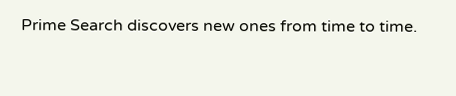Prime Search discovers new ones from time to time.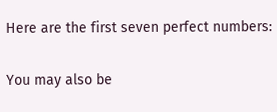Here are the first seven perfect numbers:

You may also be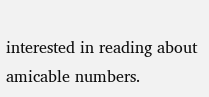interested in reading about amicable numbers.